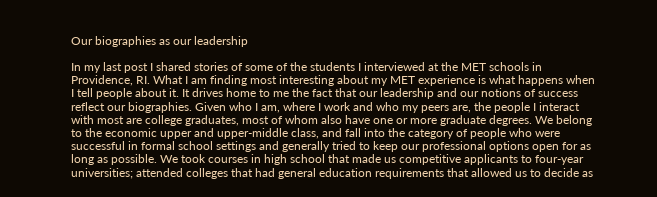Our biographies as our leadership

In my last post I shared stories of some of the students I interviewed at the MET schools in Providence, RI. What I am finding most interesting about my MET experience is what happens when I tell people about it. It drives home to me the fact that our leadership and our notions of success reflect our biographies. Given who I am, where I work and who my peers are, the people I interact with most are college graduates, most of whom also have one or more graduate degrees. We belong to the economic upper and upper-middle class, and fall into the category of people who were successful in formal school settings and generally tried to keep our professional options open for as long as possible. We took courses in high school that made us competitive applicants to four-year universities; attended colleges that had general education requirements that allowed us to decide as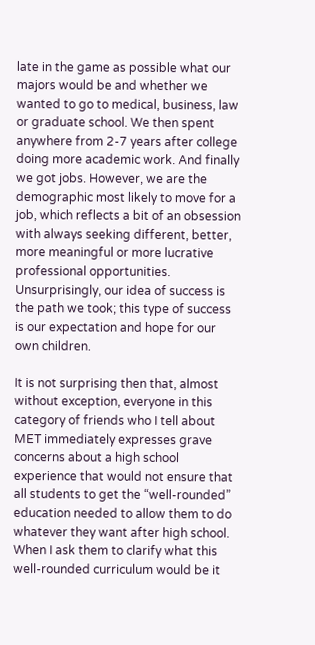late in the game as possible what our majors would be and whether we wanted to go to medical, business, law or graduate school. We then spent anywhere from 2-7 years after college doing more academic work. And finally we got jobs. However, we are the demographic most likely to move for a job, which reflects a bit of an obsession with always seeking different, better, more meaningful or more lucrative professional opportunities. Unsurprisingly, our idea of success is the path we took; this type of success is our expectation and hope for our own children.

It is not surprising then that, almost without exception, everyone in this category of friends who I tell about MET immediately expresses grave concerns about a high school experience that would not ensure that all students to get the “well-rounded” education needed to allow them to do whatever they want after high school. When I ask them to clarify what this well-rounded curriculum would be it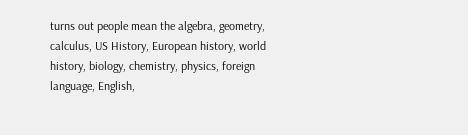turns out people mean the algebra, geometry, calculus, US History, European history, world history, biology, chemistry, physics, foreign language, English,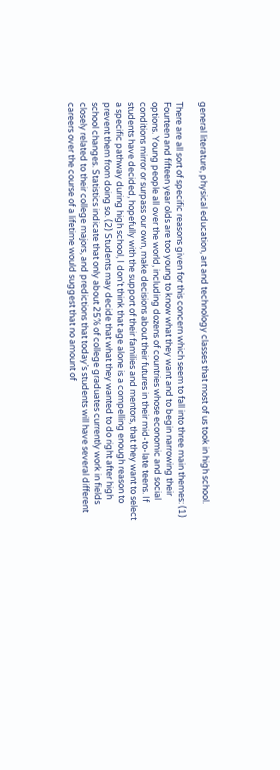general literature, physical education, art and technology classes that most of us took in high school.

There are all sort of specific reasons given for this concern which seem to fall into three main themes: (1) Fourteen and fifteen year olds are too young to know what they want and to begin narrowing their options. Young people all over the world, including dozens of countries whose economic and social conditions mirror or surpass our own, make decisions about their futures in their mid-to-late teens. If students have decided, hopefully with the support of their families and mentors, that they want to select a specific pathway during high school, I don’t think that age alone is a compelling enough reason to prevent them from doing so. (2) Students may decide that what they wanted to do right after high school changes. Statistics indicate that only about 25% of college graduates currently work in fields closely related to their college majors, and predictions that today’s students will have several different careers over the course of a lifetime would suggest that no amount of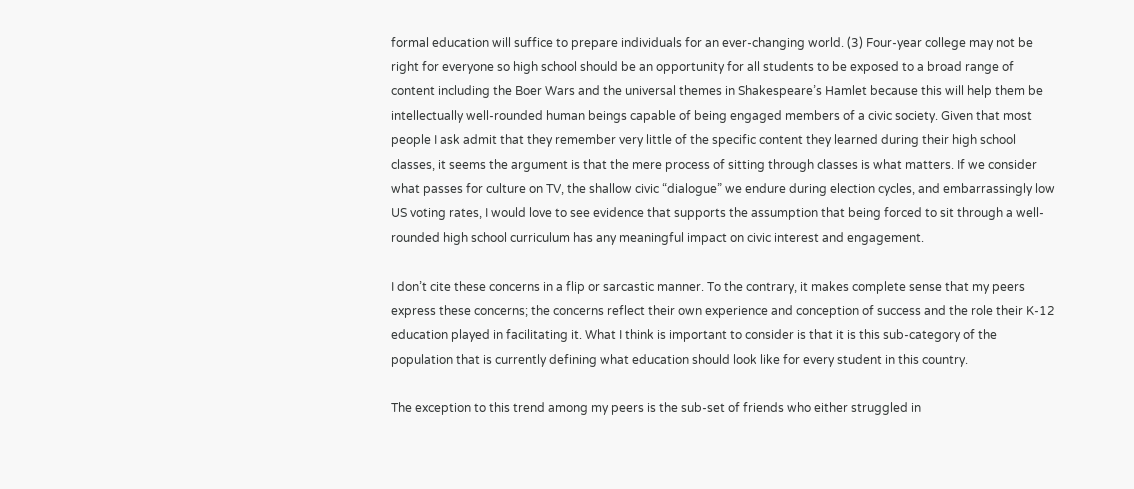formal education will suffice to prepare individuals for an ever-changing world. (3) Four-year college may not be right for everyone so high school should be an opportunity for all students to be exposed to a broad range of content including the Boer Wars and the universal themes in Shakespeare’s Hamlet because this will help them be intellectually well-rounded human beings capable of being engaged members of a civic society. Given that most people I ask admit that they remember very little of the specific content they learned during their high school classes, it seems the argument is that the mere process of sitting through classes is what matters. If we consider what passes for culture on TV, the shallow civic “dialogue” we endure during election cycles, and embarrassingly low US voting rates, I would love to see evidence that supports the assumption that being forced to sit through a well-rounded high school curriculum has any meaningful impact on civic interest and engagement.

I don’t cite these concerns in a flip or sarcastic manner. To the contrary, it makes complete sense that my peers express these concerns; the concerns reflect their own experience and conception of success and the role their K-12 education played in facilitating it. What I think is important to consider is that it is this sub-category of the population that is currently defining what education should look like for every student in this country.

The exception to this trend among my peers is the sub-set of friends who either struggled in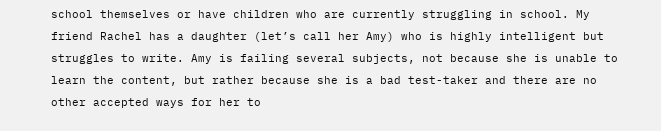school themselves or have children who are currently struggling in school. My friend Rachel has a daughter (let’s call her Amy) who is highly intelligent but struggles to write. Amy is failing several subjects, not because she is unable to learn the content, but rather because she is a bad test-taker and there are no other accepted ways for her to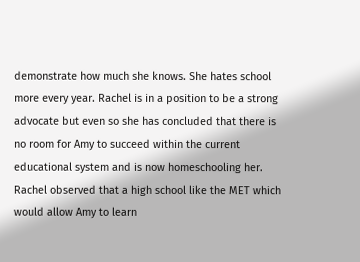demonstrate how much she knows. She hates school more every year. Rachel is in a position to be a strong advocate but even so she has concluded that there is no room for Amy to succeed within the current educational system and is now homeschooling her. Rachel observed that a high school like the MET which would allow Amy to learn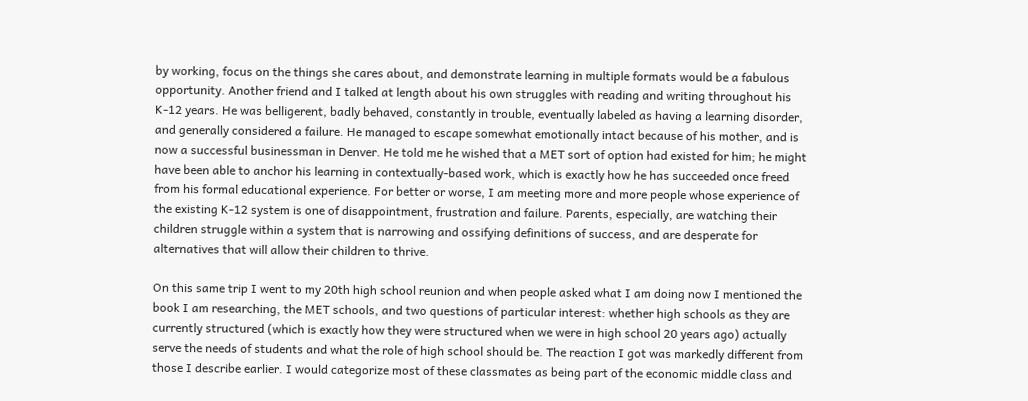by working, focus on the things she cares about, and demonstrate learning in multiple formats would be a fabulous opportunity. Another friend and I talked at length about his own struggles with reading and writing throughout his K-12 years. He was belligerent, badly behaved, constantly in trouble, eventually labeled as having a learning disorder, and generally considered a failure. He managed to escape somewhat emotionally intact because of his mother, and is now a successful businessman in Denver. He told me he wished that a MET sort of option had existed for him; he might have been able to anchor his learning in contextually-based work, which is exactly how he has succeeded once freed from his formal educational experience. For better or worse, I am meeting more and more people whose experience of the existing K-12 system is one of disappointment, frustration and failure. Parents, especially, are watching their children struggle within a system that is narrowing and ossifying definitions of success, and are desperate for alternatives that will allow their children to thrive.

On this same trip I went to my 20th high school reunion and when people asked what I am doing now I mentioned the book I am researching, the MET schools, and two questions of particular interest: whether high schools as they are currently structured (which is exactly how they were structured when we were in high school 20 years ago) actually serve the needs of students and what the role of high school should be. The reaction I got was markedly different from those I describe earlier. I would categorize most of these classmates as being part of the economic middle class and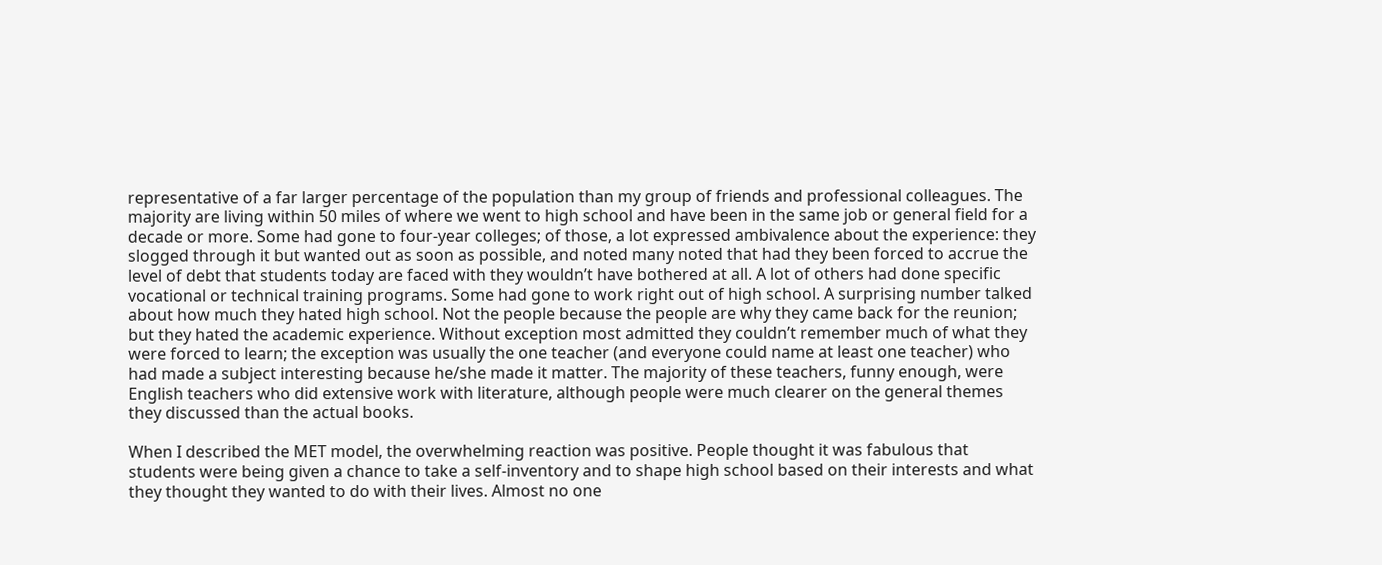representative of a far larger percentage of the population than my group of friends and professional colleagues. The majority are living within 50 miles of where we went to high school and have been in the same job or general field for a decade or more. Some had gone to four-year colleges; of those, a lot expressed ambivalence about the experience: they slogged through it but wanted out as soon as possible, and noted many noted that had they been forced to accrue the level of debt that students today are faced with they wouldn’t have bothered at all. A lot of others had done specific vocational or technical training programs. Some had gone to work right out of high school. A surprising number talked about how much they hated high school. Not the people because the people are why they came back for the reunion; but they hated the academic experience. Without exception most admitted they couldn’t remember much of what they were forced to learn; the exception was usually the one teacher (and everyone could name at least one teacher) who had made a subject interesting because he/she made it matter. The majority of these teachers, funny enough, were English teachers who did extensive work with literature, although people were much clearer on the general themes they discussed than the actual books.

When I described the MET model, the overwhelming reaction was positive. People thought it was fabulous that students were being given a chance to take a self-inventory and to shape high school based on their interests and what they thought they wanted to do with their lives. Almost no one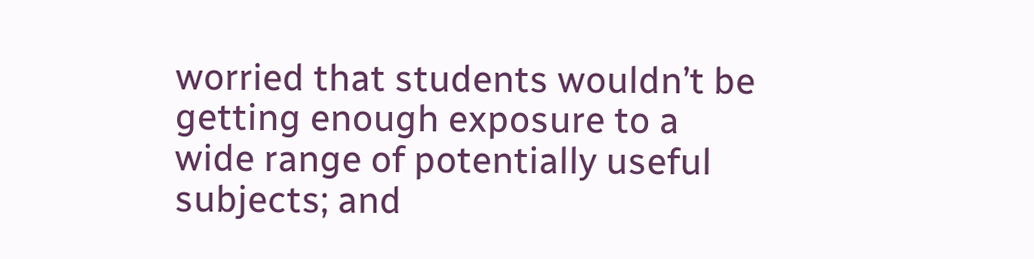worried that students wouldn’t be getting enough exposure to a wide range of potentially useful subjects; and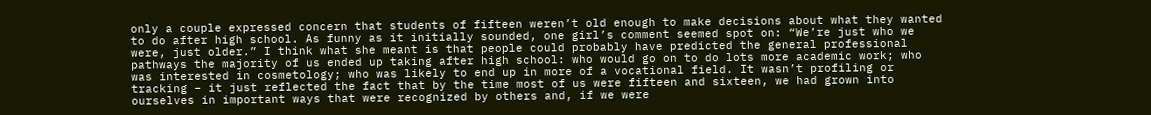only a couple expressed concern that students of fifteen weren’t old enough to make decisions about what they wanted to do after high school. As funny as it initially sounded, one girl’s comment seemed spot on: “We’re just who we were, just older.” I think what she meant is that people could probably have predicted the general professional pathways the majority of us ended up taking after high school: who would go on to do lots more academic work; who was interested in cosmetology; who was likely to end up in more of a vocational field. It wasn’t profiling or tracking – it just reflected the fact that by the time most of us were fifteen and sixteen, we had grown into ourselves in important ways that were recognized by others and, if we were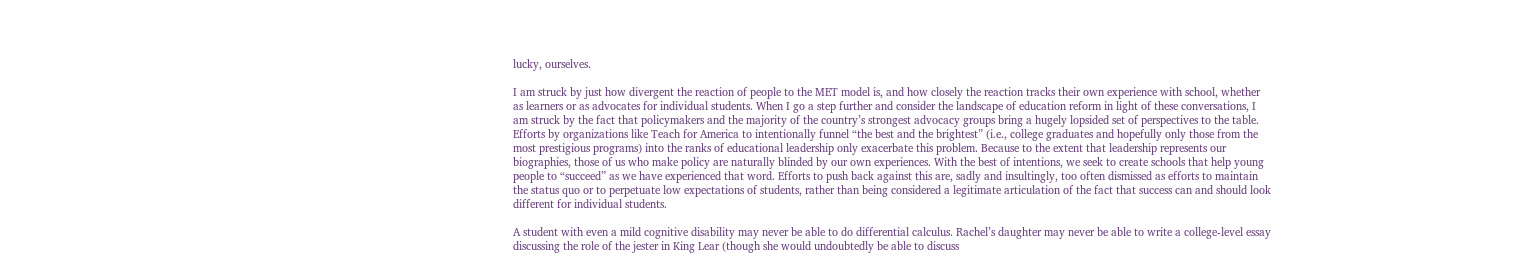lucky, ourselves.

I am struck by just how divergent the reaction of people to the MET model is, and how closely the reaction tracks their own experience with school, whether as learners or as advocates for individual students. When I go a step further and consider the landscape of education reform in light of these conversations, I am struck by the fact that policymakers and the majority of the country’s strongest advocacy groups bring a hugely lopsided set of perspectives to the table. Efforts by organizations like Teach for America to intentionally funnel “the best and the brightest” (i.e., college graduates and hopefully only those from the most prestigious programs) into the ranks of educational leadership only exacerbate this problem. Because to the extent that leadership represents our biographies, those of us who make policy are naturally blinded by our own experiences. With the best of intentions, we seek to create schools that help young people to “succeed” as we have experienced that word. Efforts to push back against this are, sadly and insultingly, too often dismissed as efforts to maintain the status quo or to perpetuate low expectations of students, rather than being considered a legitimate articulation of the fact that success can and should look different for individual students.

A student with even a mild cognitive disability may never be able to do differential calculus. Rachel’s daughter may never be able to write a college-level essay discussing the role of the jester in King Lear (though she would undoubtedly be able to discuss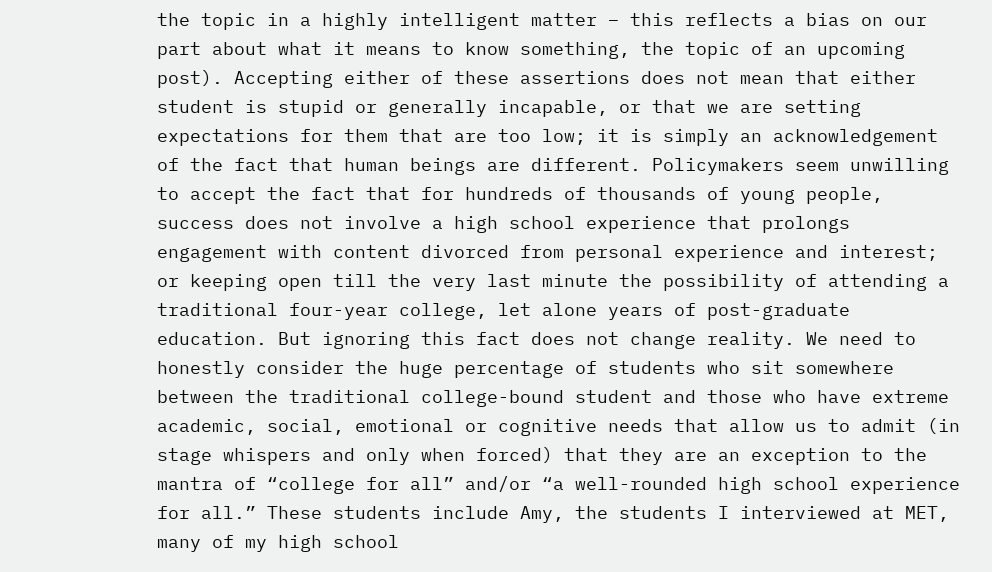the topic in a highly intelligent matter – this reflects a bias on our part about what it means to know something, the topic of an upcoming post). Accepting either of these assertions does not mean that either student is stupid or generally incapable, or that we are setting expectations for them that are too low; it is simply an acknowledgement of the fact that human beings are different. Policymakers seem unwilling to accept the fact that for hundreds of thousands of young people, success does not involve a high school experience that prolongs engagement with content divorced from personal experience and interest; or keeping open till the very last minute the possibility of attending a traditional four-year college, let alone years of post-graduate education. But ignoring this fact does not change reality. We need to honestly consider the huge percentage of students who sit somewhere between the traditional college-bound student and those who have extreme academic, social, emotional or cognitive needs that allow us to admit (in stage whispers and only when forced) that they are an exception to the mantra of “college for all” and/or “a well-rounded high school experience for all.” These students include Amy, the students I interviewed at MET, many of my high school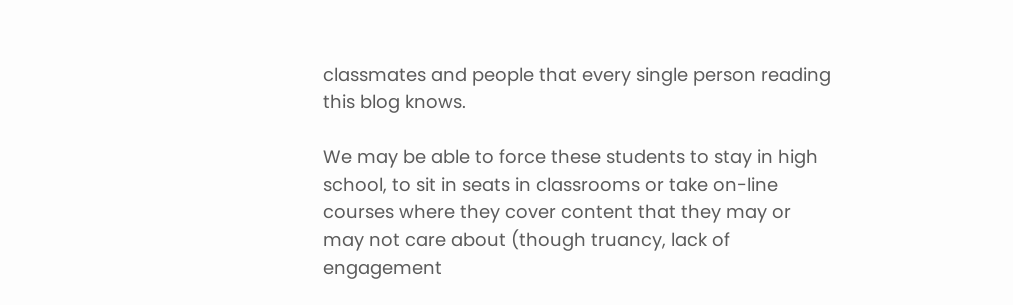classmates and people that every single person reading this blog knows.

We may be able to force these students to stay in high school, to sit in seats in classrooms or take on-line courses where they cover content that they may or may not care about (though truancy, lack of engagement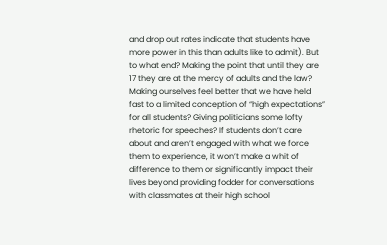and drop out rates indicate that students have more power in this than adults like to admit). But to what end? Making the point that until they are 17 they are at the mercy of adults and the law? Making ourselves feel better that we have held fast to a limited conception of “high expectations” for all students? Giving politicians some lofty rhetoric for speeches? If students don’t care about and aren’t engaged with what we force them to experience, it won’t make a whit of difference to them or significantly impact their lives beyond providing fodder for conversations with classmates at their high school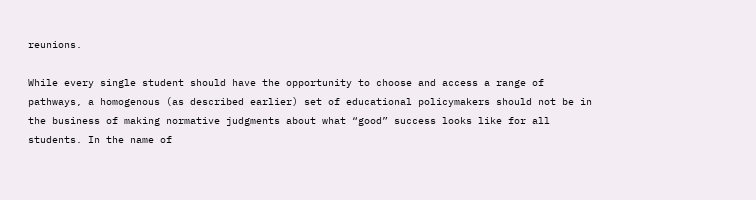reunions.

While every single student should have the opportunity to choose and access a range of pathways, a homogenous (as described earlier) set of educational policymakers should not be in the business of making normative judgments about what “good” success looks like for all students. In the name of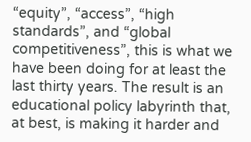“equity”, “access”, “high standards”, and “global competitiveness”, this is what we have been doing for at least the last thirty years. The result is an educational policy labyrinth that, at best, is making it harder and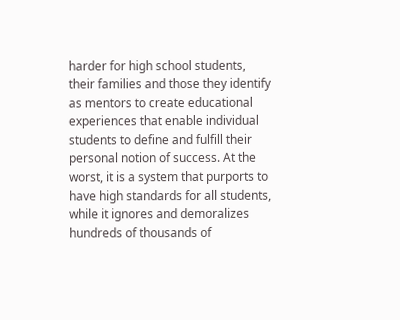harder for high school students, their families and those they identify as mentors to create educational experiences that enable individual students to define and fulfill their personal notion of success. At the worst, it is a system that purports to have high standards for all students, while it ignores and demoralizes hundreds of thousands of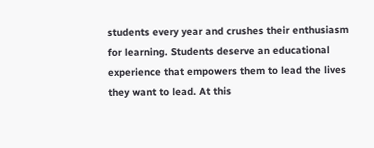students every year and crushes their enthusiasm for learning. Students deserve an educational experience that empowers them to lead the lives they want to lead. At this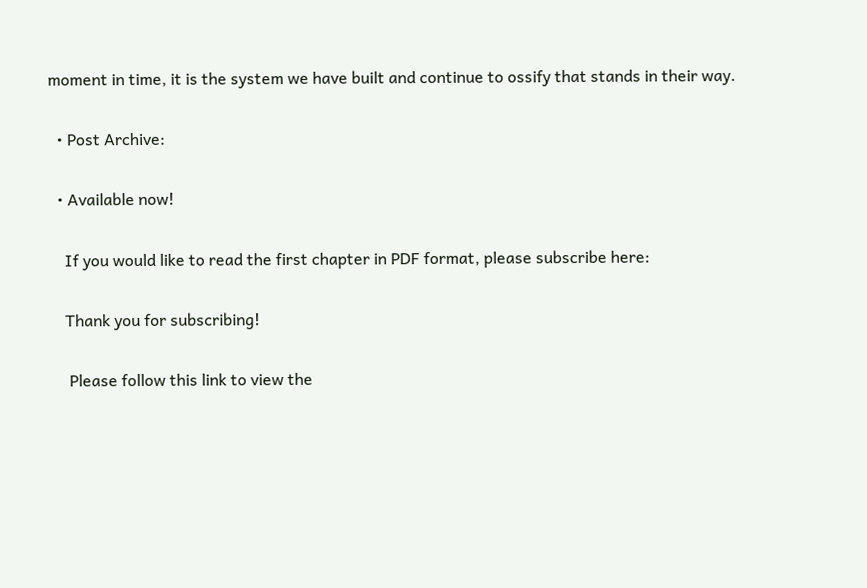moment in time, it is the system we have built and continue to ossify that stands in their way.

  • Post Archive:

  • Available now!

    If you would like to read the first chapter in PDF format, please subscribe here:

    Thank you for subscribing!

     Please follow this link to view the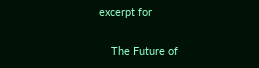excerpt for

    The Future of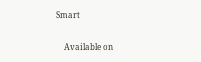Smart

    Available on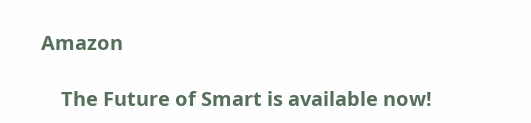Amazon

    The Future of Smart is available now!